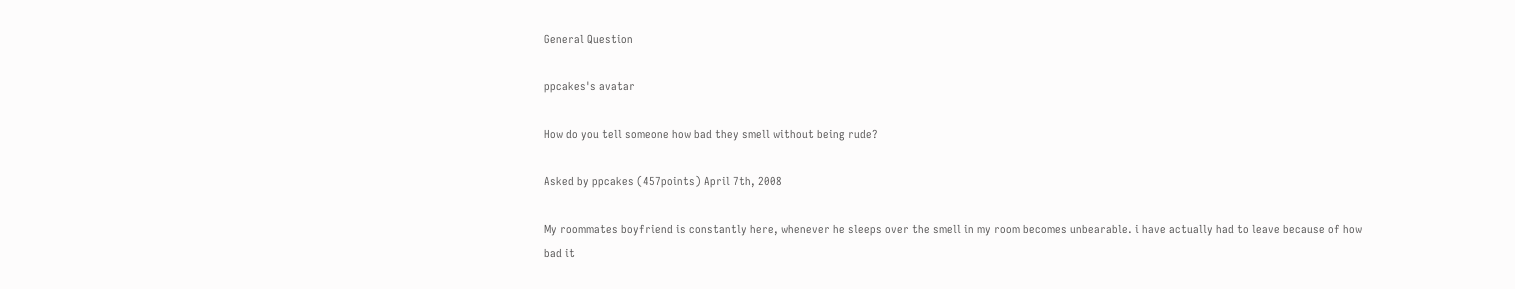General Question

ppcakes's avatar

How do you tell someone how bad they smell without being rude?

Asked by ppcakes (457points) April 7th, 2008

My roommates boyfriend is constantly here, whenever he sleeps over the smell in my room becomes unbearable. i have actually had to leave because of how bad it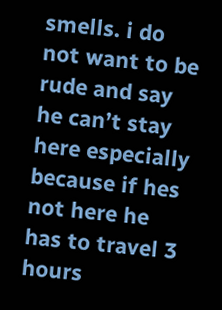smells. i do not want to be rude and say he can’t stay here especially because if hes not here he has to travel 3 hours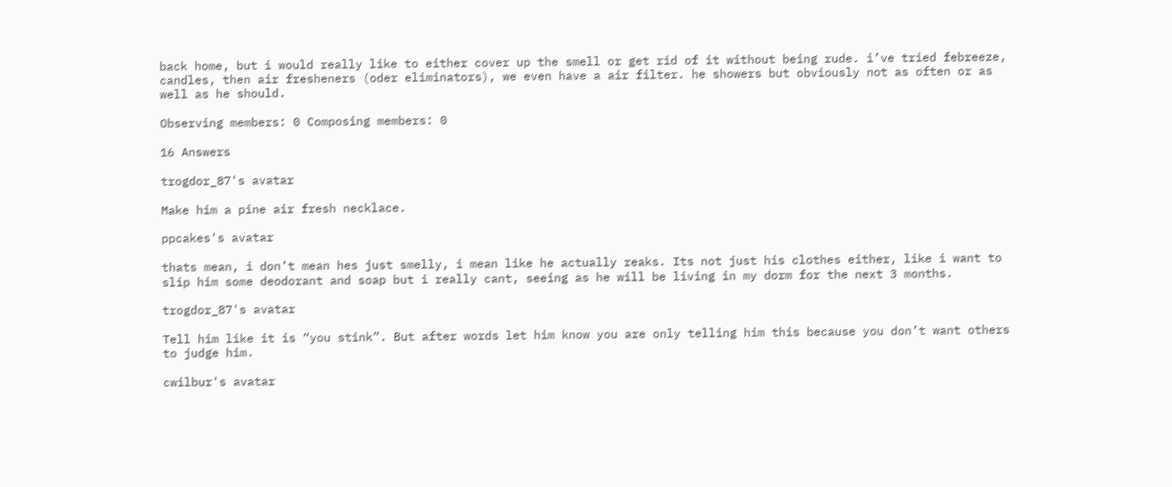back home, but i would really like to either cover up the smell or get rid of it without being rude. i’ve tried febreeze, candles, then air fresheners (oder eliminators), we even have a air filter. he showers but obviously not as often or as well as he should.

Observing members: 0 Composing members: 0

16 Answers

trogdor_87's avatar

Make him a pine air fresh necklace.

ppcakes's avatar

thats mean, i don’t mean hes just smelly, i mean like he actually reaks. Its not just his clothes either, like i want to slip him some deodorant and soap but i really cant, seeing as he will be living in my dorm for the next 3 months.

trogdor_87's avatar

Tell him like it is “you stink”. But after words let him know you are only telling him this because you don’t want others to judge him.

cwilbur's avatar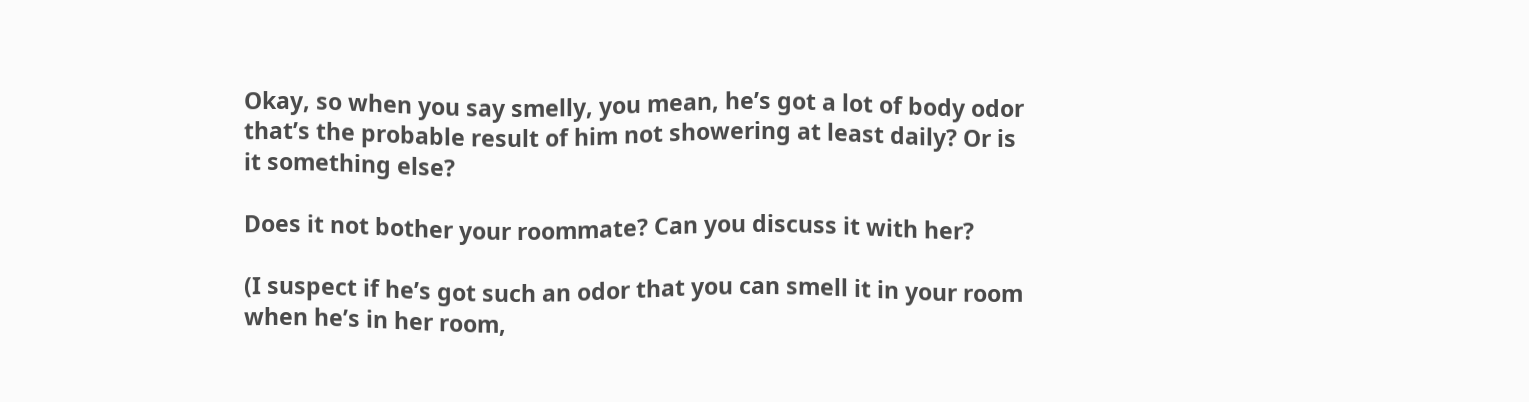Okay, so when you say smelly, you mean, he’s got a lot of body odor that’s the probable result of him not showering at least daily? Or is it something else?

Does it not bother your roommate? Can you discuss it with her?

(I suspect if he’s got such an odor that you can smell it in your room when he’s in her room,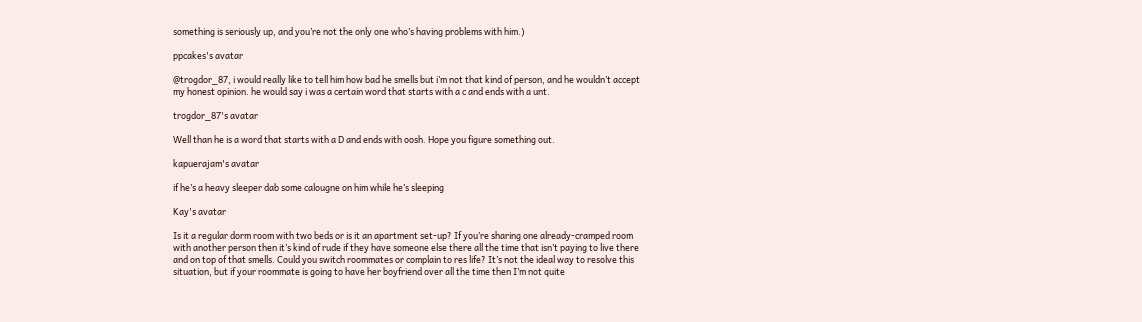something is seriously up, and you’re not the only one who’s having problems with him.)

ppcakes's avatar

@trogdor_87, i would really like to tell him how bad he smells but i’m not that kind of person, and he wouldn’t accept my honest opinion. he would say i was a certain word that starts with a c and ends with a unt.

trogdor_87's avatar

Well than he is a word that starts with a D and ends with oosh. Hope you figure something out.

kapuerajam's avatar

if he’s a heavy sleeper dab some calougne on him while he’s sleeping

Kay's avatar

Is it a regular dorm room with two beds or is it an apartment set-up? If you’re sharing one already-cramped room with another person then it’s kind of rude if they have someone else there all the time that isn’t paying to live there and on top of that smells. Could you switch roommates or complain to res life? It’s not the ideal way to resolve this situation, but if your roommate is going to have her boyfriend over all the time then I’m not quite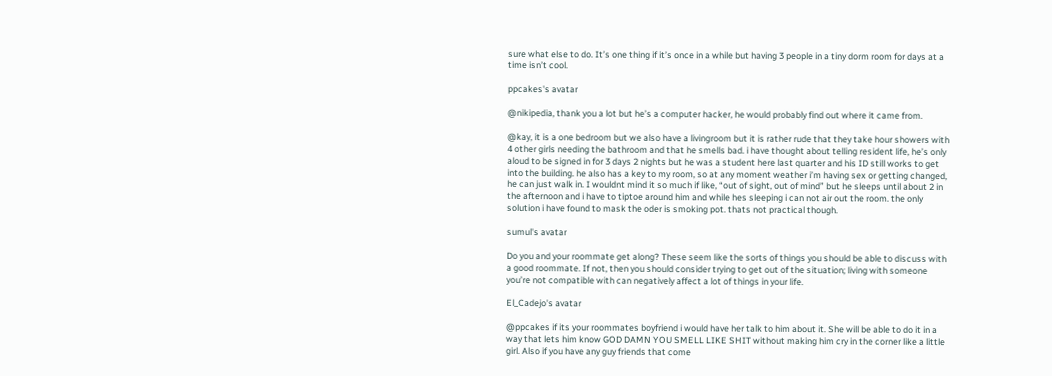sure what else to do. It’s one thing if it’s once in a while but having 3 people in a tiny dorm room for days at a time isn’t cool.

ppcakes's avatar

@nikipedia, thank you a lot but he’s a computer hacker, he would probably find out where it came from.

@kay, it is a one bedroom but we also have a livingroom but it is rather rude that they take hour showers with 4 other girls needing the bathroom and that he smells bad. i have thought about telling resident life, he’s only aloud to be signed in for 3 days 2 nights but he was a student here last quarter and his ID still works to get into the building. he also has a key to my room, so at any moment weather i’m having sex or getting changed, he can just walk in. I wouldnt mind it so much if like, “out of sight, out of mind” but he sleeps until about 2 in the afternoon and i have to tiptoe around him and while hes sleeping i can not air out the room. the only solution i have found to mask the oder is smoking pot. thats not practical though.

sumul's avatar

Do you and your roommate get along? These seem like the sorts of things you should be able to discuss with a good roommate. If not, then you should consider trying to get out of the situation; living with someone you’re not compatible with can negatively affect a lot of things in your life.

El_Cadejo's avatar

@ppcakes if its your roommates boyfriend i would have her talk to him about it. She will be able to do it in a way that lets him know GOD DAMN YOU SMELL LIKE SHIT without making him cry in the corner like a little girl. Also if you have any guy friends that come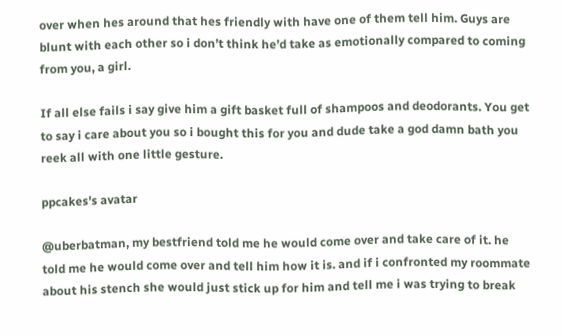over when hes around that hes friendly with have one of them tell him. Guys are blunt with each other so i don’t think he’d take as emotionally compared to coming from you, a girl.

If all else fails i say give him a gift basket full of shampoos and deodorants. You get to say i care about you so i bought this for you and dude take a god damn bath you reek all with one little gesture.

ppcakes's avatar

@uberbatman, my bestfriend told me he would come over and take care of it. he told me he would come over and tell him how it is. and if i confronted my roommate about his stench she would just stick up for him and tell me i was trying to break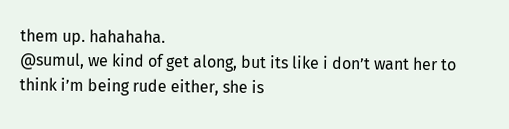them up. hahahaha.
@sumul, we kind of get along, but its like i don’t want her to think i’m being rude either, she is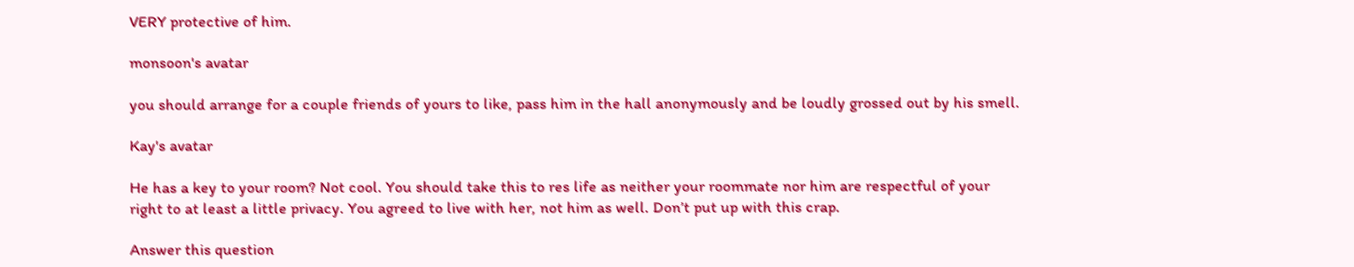VERY protective of him.

monsoon's avatar

you should arrange for a couple friends of yours to like, pass him in the hall anonymously and be loudly grossed out by his smell.

Kay's avatar

He has a key to your room? Not cool. You should take this to res life as neither your roommate nor him are respectful of your right to at least a little privacy. You agreed to live with her, not him as well. Don’t put up with this crap.

Answer this question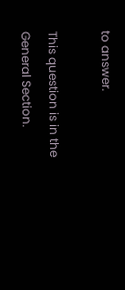to answer.

This question is in the General Section.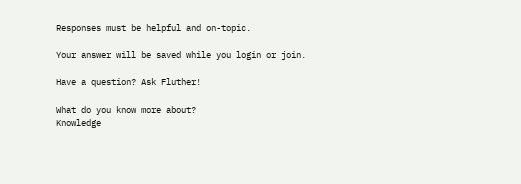Responses must be helpful and on-topic.

Your answer will be saved while you login or join.

Have a question? Ask Fluther!

What do you know more about?
Knowledge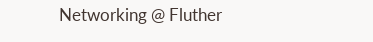Networking @ Fluther